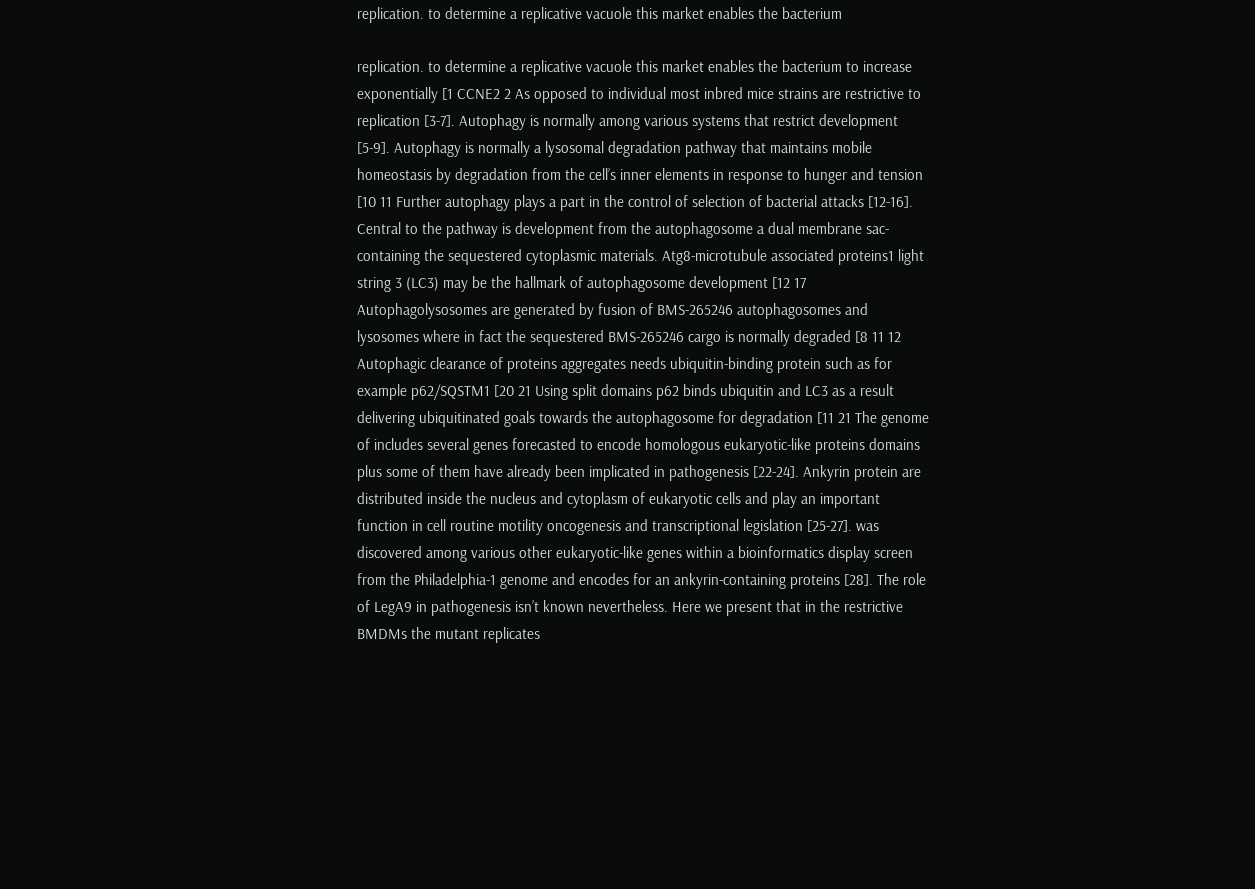replication. to determine a replicative vacuole this market enables the bacterium

replication. to determine a replicative vacuole this market enables the bacterium to increase exponentially [1 CCNE2 2 As opposed to individual most inbred mice strains are restrictive to replication [3-7]. Autophagy is normally among various systems that restrict development [5-9]. Autophagy is normally a lysosomal degradation pathway that maintains mobile homeostasis by degradation from the cell’s inner elements in response to hunger and tension [10 11 Further autophagy plays a part in the control of selection of bacterial attacks [12-16]. Central to the pathway is development from the autophagosome a dual membrane sac-containing the sequestered cytoplasmic materials. Atg8-microtubule associated proteins1 light string 3 (LC3) may be the hallmark of autophagosome development [12 17 Autophagolysosomes are generated by fusion of BMS-265246 autophagosomes and lysosomes where in fact the sequestered BMS-265246 cargo is normally degraded [8 11 12 Autophagic clearance of proteins aggregates needs ubiquitin-binding protein such as for example p62/SQSTM1 [20 21 Using split domains p62 binds ubiquitin and LC3 as a result delivering ubiquitinated goals towards the autophagosome for degradation [11 21 The genome of includes several genes forecasted to encode homologous eukaryotic-like proteins domains plus some of them have already been implicated in pathogenesis [22-24]. Ankyrin protein are distributed inside the nucleus and cytoplasm of eukaryotic cells and play an important function in cell routine motility oncogenesis and transcriptional legislation [25-27]. was discovered among various other eukaryotic-like genes within a bioinformatics display screen from the Philadelphia-1 genome and encodes for an ankyrin-containing proteins [28]. The role of LegA9 in pathogenesis isn’t known nevertheless. Here we present that in the restrictive BMDMs the mutant replicates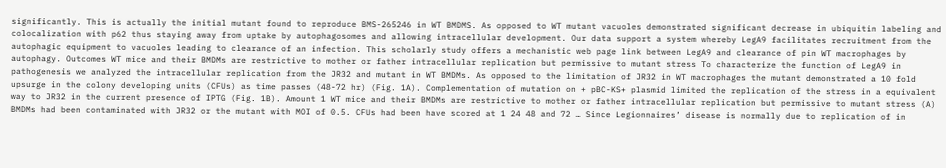significantly. This is actually the initial mutant found to reproduce BMS-265246 in WT BMDMS. As opposed to WT mutant vacuoles demonstrated significant decrease in ubiquitin labeling and colocalization with p62 thus staying away from uptake by autophagosomes and allowing intracellular development. Our data support a system whereby LegA9 facilitates recruitment from the autophagic equipment to vacuoles leading to clearance of an infection. This scholarly study offers a mechanistic web page link between LegA9 and clearance of pin WT macrophages by autophagy. Outcomes WT mice and their BMDMs are restrictive to mother or father intracellular replication but permissive to mutant stress To characterize the function of LegA9 in pathogenesis we analyzed the intracellular replication from the JR32 and mutant in WT BMDMs. As opposed to the limitation of JR32 in WT macrophages the mutant demonstrated a 10 fold upsurge in the colony developing units (CFUs) as time passes (48-72 hr) (Fig. 1A). Complementation of mutation on + pBC-KS+ plasmid limited the replication of the stress in a equivalent way to JR32 in the current presence of IPTG (Fig. 1B). Amount 1 WT mice and their BMDMs are restrictive to mother or father intracellular replication but permissive to mutant stress (A) BMDMs had been contaminated with JR32 or the mutant with MOI of 0.5. CFUs had been have scored at 1 24 48 and 72 … Since Legionnaires’ disease is normally due to replication of in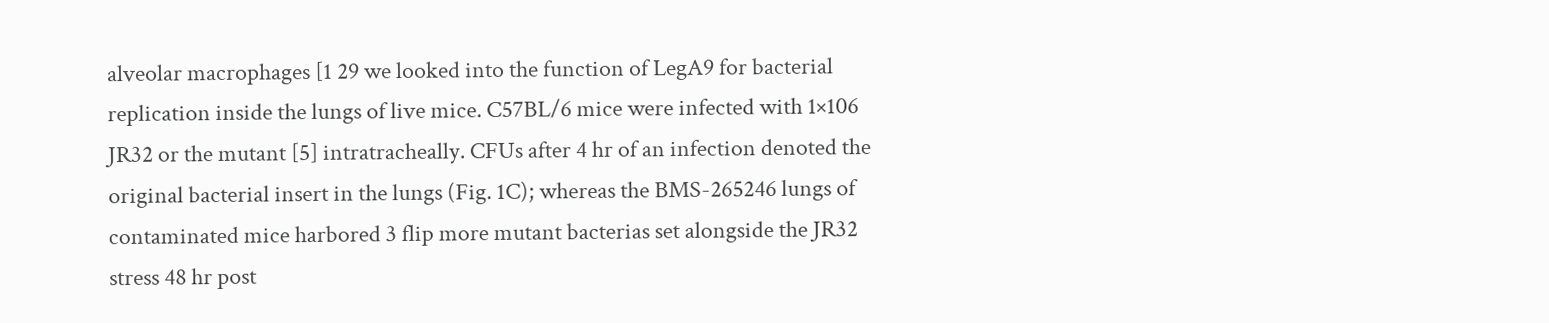alveolar macrophages [1 29 we looked into the function of LegA9 for bacterial replication inside the lungs of live mice. C57BL/6 mice were infected with 1×106 JR32 or the mutant [5] intratracheally. CFUs after 4 hr of an infection denoted the original bacterial insert in the lungs (Fig. 1C); whereas the BMS-265246 lungs of contaminated mice harbored 3 flip more mutant bacterias set alongside the JR32 stress 48 hr post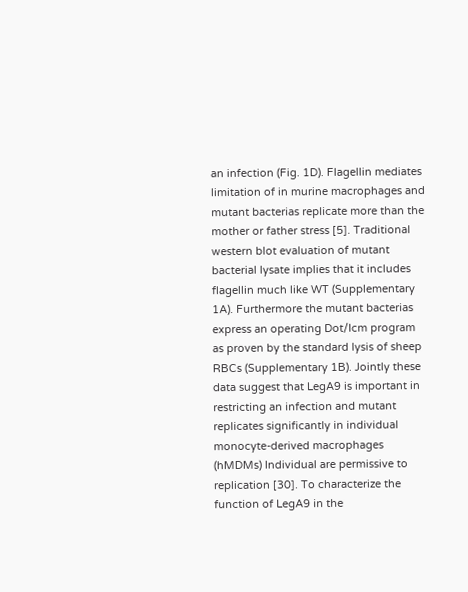an infection (Fig. 1D). Flagellin mediates limitation of in murine macrophages and mutant bacterias replicate more than the mother or father stress [5]. Traditional western blot evaluation of mutant bacterial lysate implies that it includes flagellin much like WT (Supplementary 1A). Furthermore the mutant bacterias express an operating Dot/Icm program as proven by the standard lysis of sheep RBCs (Supplementary 1B). Jointly these data suggest that LegA9 is important in restricting an infection and mutant replicates significantly in individual monocyte-derived macrophages (hMDMs) Individual are permissive to replication [30]. To characterize the function of LegA9 in the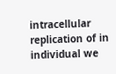intracellular replication of in individual we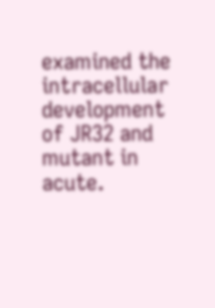examined the intracellular development of JR32 and mutant in acute.